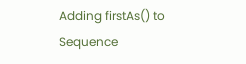Adding firstAs() to Sequence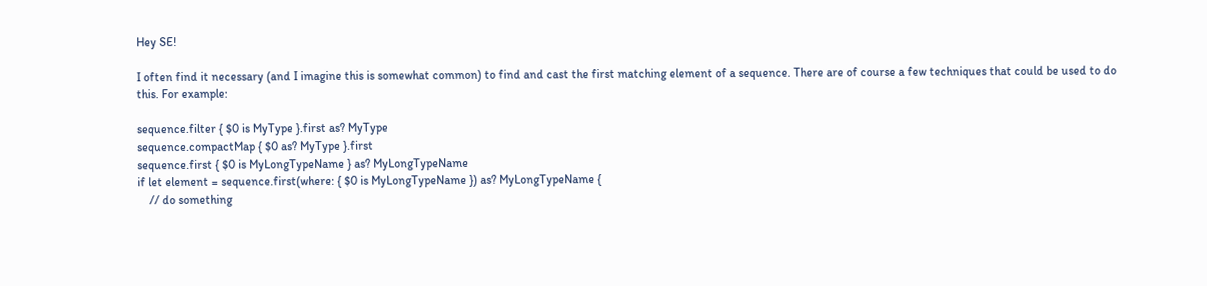Hey SE!

I often find it necessary (and I imagine this is somewhat common) to find and cast the first matching element of a sequence. There are of course a few techniques that could be used to do this. For example:

sequence.filter { $0 is MyType }.first as? MyType
sequence.compactMap { $0 as? MyType }.first
sequence.first { $0 is MyLongTypeName } as? MyLongTypeName
if let element = sequence.first(where: { $0 is MyLongTypeName }) as? MyLongTypeName {
    // do something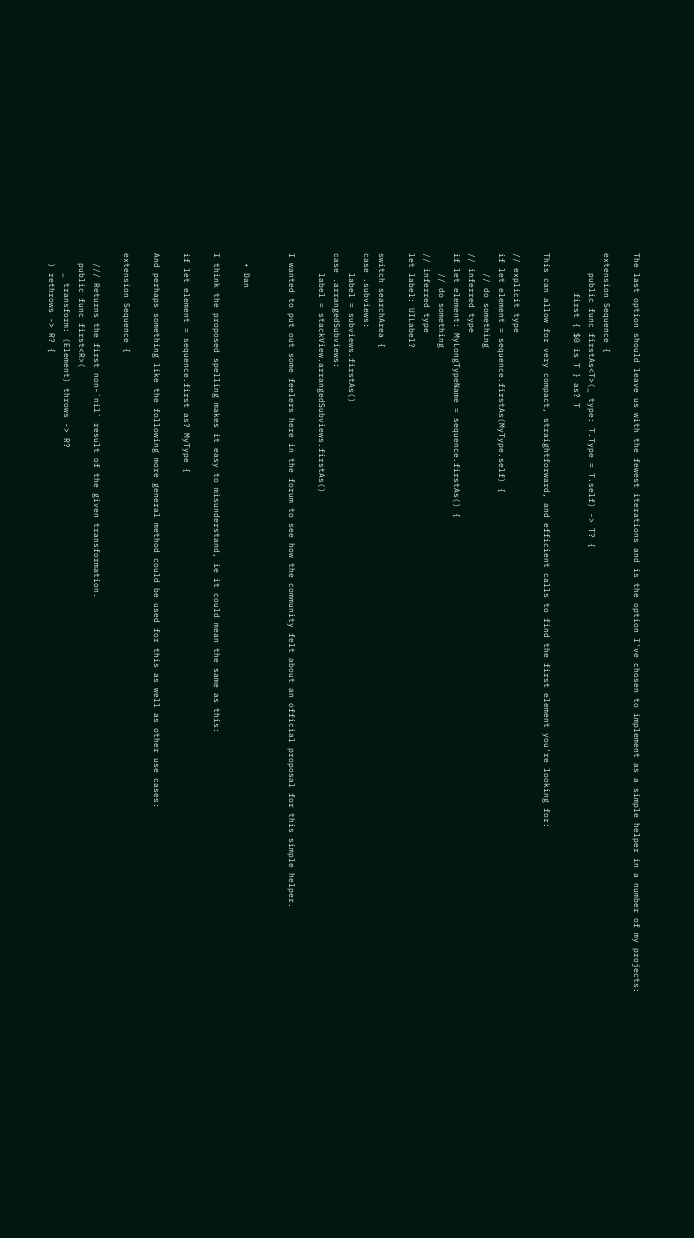The last option should leave us with the fewest iterations and is the option I've chosen to implement as a simple helper in a number of my projects:

extension Sequence {
    public func firstAs<T>(_ type: T.Type = T.self) -> T? {
        first { $0 is T } as? T

This can allow for very compact, straightforward, and efficient calls to find the first element you're looking for:

// explicit type
if let element = sequence.firstAs(MyType.self) {
    // do something
// inferred type
if let element: MyLongTypeName = sequence.firstAs() {
    // do something
// inferred type
let label: UILabel?

switch searchArea {
case .subviews:
    label = subviews.firstAs()
case .arrangedSubviews:
    label = stackView.arrangedSubviews.firstAs()

I wanted to put out some feelers here in the forum to see how the community felt about an official proposal for this simple helper.


  • Dan

I think the proposed spelling makes it easy to misunderstand, ie it could mean the same as this:

if let element = sequence.first as? MyType {

And perhaps something like the following more general method could be used for this as well as other use cases:

extension Sequence {

  /// Returns the first non-`nil` result of the given transformation.
  public func first<R>(
    _ transform: (Element) throws -> R?
  ) rethrows -> R? {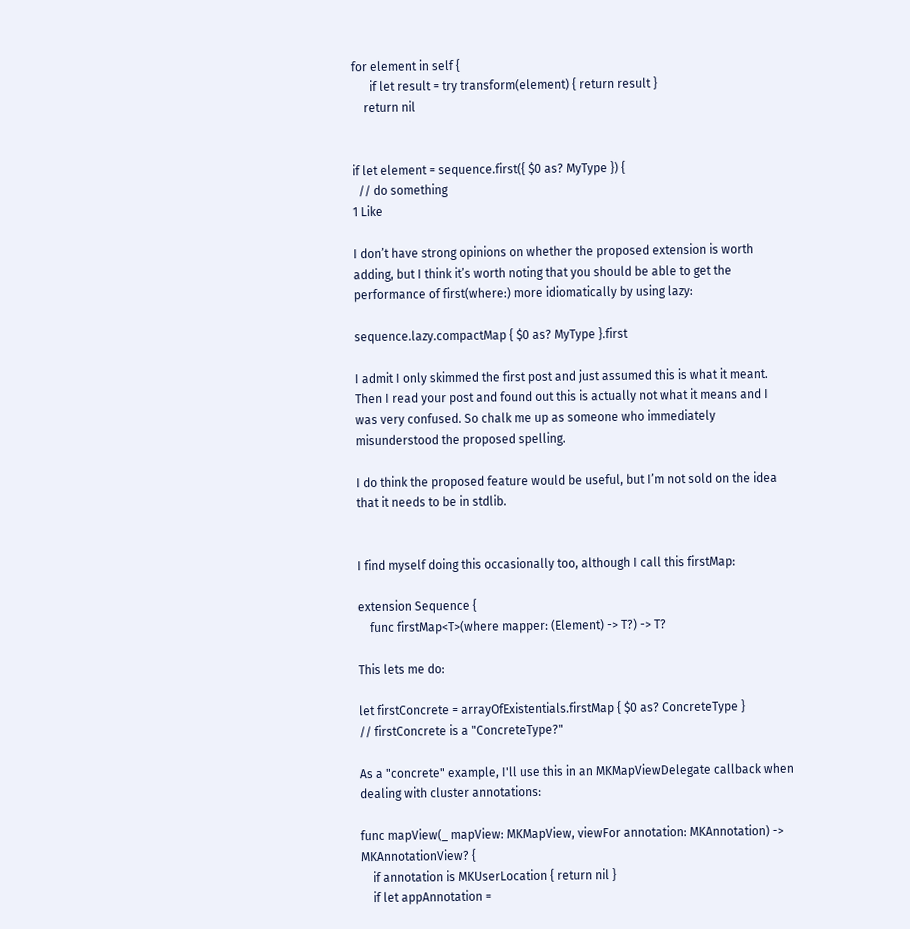for element in self {
      if let result = try transform(element) { return result }
    return nil


if let element = sequence.first({ $0 as? MyType }) {
  // do something
1 Like

I don’t have strong opinions on whether the proposed extension is worth adding, but I think it’s worth noting that you should be able to get the performance of first(where:) more idiomatically by using lazy:

sequence.lazy.compactMap { $0 as? MyType }.first

I admit I only skimmed the first post and just assumed this is what it meant. Then I read your post and found out this is actually not what it means and I was very confused. So chalk me up as someone who immediately misunderstood the proposed spelling.

I do think the proposed feature would be useful, but I’m not sold on the idea that it needs to be in stdlib.


I find myself doing this occasionally too, although I call this firstMap:

extension Sequence {
    func firstMap<T>(where mapper: (Element) -> T?) -> T?

This lets me do:

let firstConcrete = arrayOfExistentials.firstMap { $0 as? ConcreteType }
// firstConcrete is a "ConcreteType?"

As a "concrete" example, I'll use this in an MKMapViewDelegate callback when dealing with cluster annotations:

func mapView(_ mapView: MKMapView, viewFor annotation: MKAnnotation) -> MKAnnotationView? {
    if annotation is MKUserLocation { return nil }
    if let appAnnotation =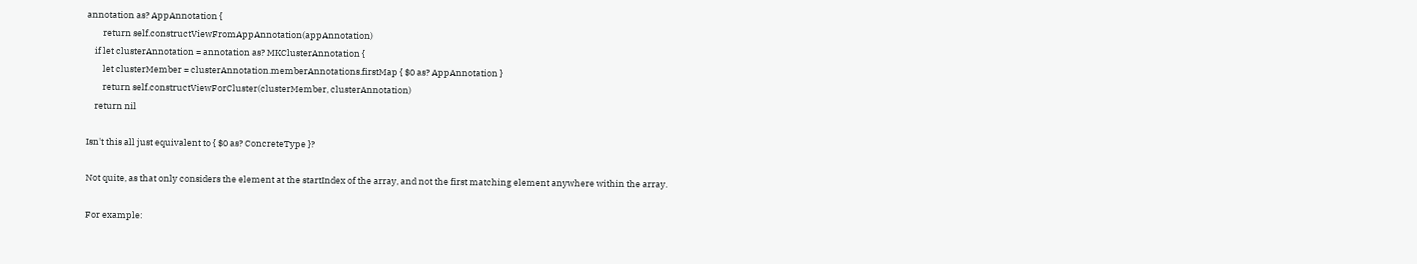annotation as? AppAnnotation {
        return self.constructViewFromAppAnnotation(appAnnotation)
    if let clusterAnnotation = annotation as? MKClusterAnnotation {
        let clusterMember = clusterAnnotation.memberAnnotations.firstMap { $0 as? AppAnnotation }
        return self.constructViewForCluster(clusterMember, clusterAnnotation)
    return nil

Isn't this all just equivalent to { $0 as? ConcreteType }?

Not quite, as that only considers the element at the startIndex of the array, and not the first matching element anywhere within the array.

For example: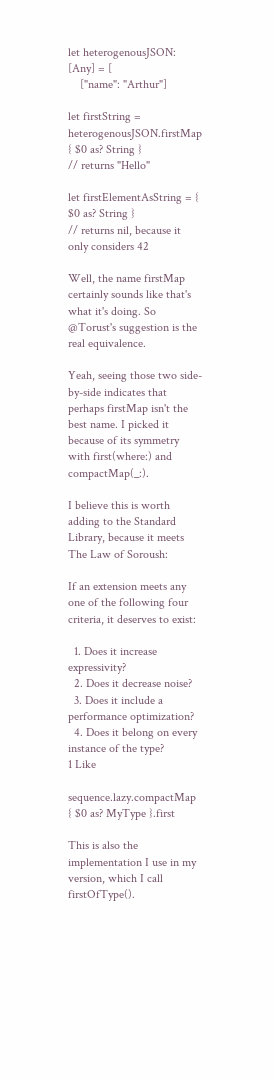let heterogenousJSON: [Any] = [
    ["name": "Arthur"]

let firstString = heterogenousJSON.firstMap { $0 as? String }
// returns "Hello"

let firstElementAsString = { $0 as? String }
// returns nil, because it only considers 42

Well, the name firstMap certainly sounds like that's what it's doing. So @Torust's suggestion is the real equivalence.

Yeah, seeing those two side-by-side indicates that perhaps firstMap isn't the best name. I picked it because of its symmetry with first(where:) and compactMap(_:).

I believe this is worth adding to the Standard Library, because it meets The Law of Soroush:

If an extension meets any one of the following four criteria, it deserves to exist:

  1. Does it increase expressivity?
  2. Does it decrease noise?
  3. Does it include a performance optimization?
  4. Does it belong on every instance of the type?
1 Like

sequence.lazy.compactMap { $0 as? MyType }.first

This is also the implementation I use in my version, which I call firstOfType().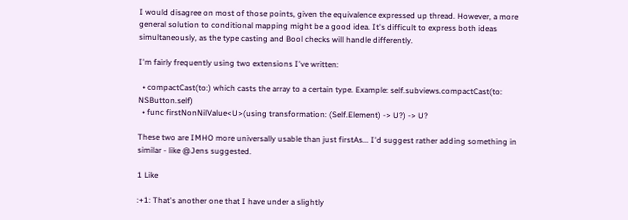I would disagree on most of those points, given the equivalence expressed up thread. However, a more general solution to conditional mapping might be a good idea. It's difficult to express both ideas simultaneously, as the type casting and Bool checks will handle differently.

I'm fairly frequently using two extensions I've written:

  • compactCast(to:) which casts the array to a certain type. Example: self.subviews.compactCast(to: NSButton.self)
  • func firstNonNilValue<U>(using transformation: (Self.Element) -> U?) -> U?

These two are IMHO more universally usable than just firstAs... I'd suggest rather adding something in similar - like @Jens suggested.

1 Like

:+1: That's another one that I have under a slightly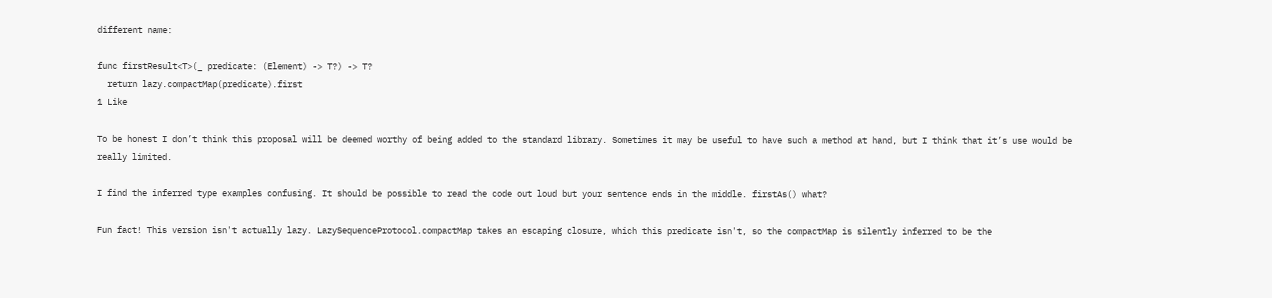different name:

func firstResult<T>(_ predicate: (Element) -> T?) -> T?
  return lazy.compactMap(predicate).first
1 Like

To be honest I don’t think this proposal will be deemed worthy of being added to the standard library. Sometimes it may be useful to have such a method at hand, but I think that it’s use would be really limited.

I find the inferred type examples confusing. It should be possible to read the code out loud but your sentence ends in the middle. firstAs() what?

Fun fact! This version isn't actually lazy. LazySequenceProtocol.compactMap takes an escaping closure, which this predicate isn't, so the compactMap is silently inferred to be the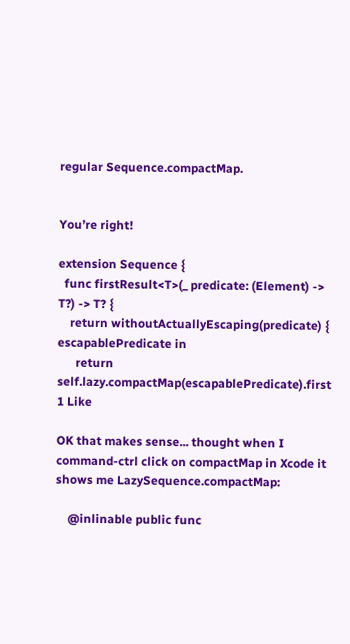regular Sequence.compactMap.


You’re right!

extension Sequence {
  func firstResult<T>(_ predicate: (Element) -> T?) -> T? {
    return withoutActuallyEscaping(predicate) { escapablePredicate in
      return self.lazy.compactMap(escapablePredicate).first
1 Like

OK that makes sense... thought when I command-ctrl click on compactMap in Xcode it shows me LazySequence.compactMap:

    @inlinable public func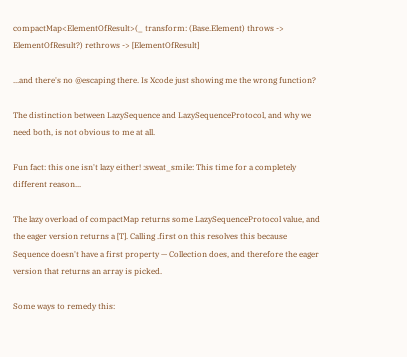compactMap<ElementOfResult>(_ transform: (Base.Element) throws -> ElementOfResult?) rethrows -> [ElementOfResult]

...and there's no @escaping there. Is Xcode just showing me the wrong function?

The distinction between LazySequence and LazySequenceProtocol, and why we need both, is not obvious to me at all.

Fun fact: this one isn't lazy either! :sweat_smile: This time for a completely different reason...

The lazy overload of compactMap returns some LazySequenceProtocol value, and the eager version returns a [T]. Calling .first on this resolves this because Sequence doesn't have a first property — Collection does, and therefore the eager version that returns an array is picked.

Some ways to remedy this: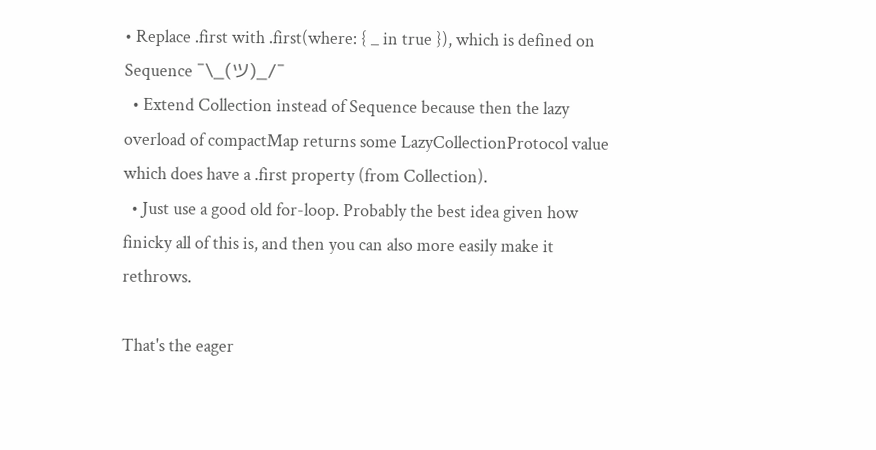• Replace .first with .first(where: { _ in true }), which is defined on Sequence ¯\_(ツ)_/¯
  • Extend Collection instead of Sequence because then the lazy overload of compactMap returns some LazyCollectionProtocol value which does have a .first property (from Collection).
  • Just use a good old for-loop. Probably the best idea given how finicky all of this is, and then you can also more easily make it rethrows.

That's the eager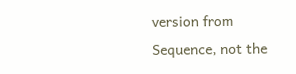version from Sequence, not the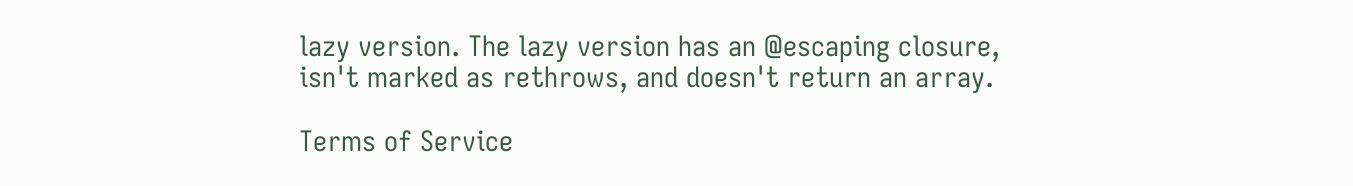lazy version. The lazy version has an @escaping closure, isn't marked as rethrows, and doesn't return an array.

Terms of Service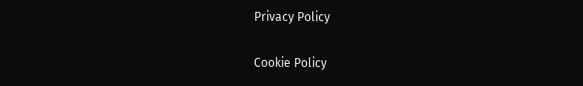Privacy Policy

Cookie Policy